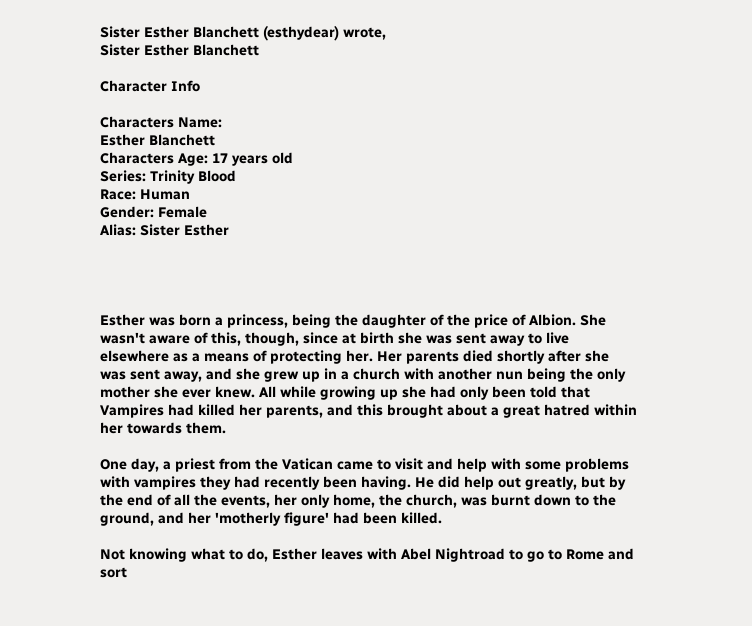Sister Esther Blanchett (esthydear) wrote,
Sister Esther Blanchett

Character Info

Characters Name:
Esther Blanchett
Characters Age: 17 years old
Series: Trinity Blood
Race: Human
Gender: Female
Alias: Sister Esther




Esther was born a princess, being the daughter of the price of Albion. She wasn't aware of this, though, since at birth she was sent away to live elsewhere as a means of protecting her. Her parents died shortly after she was sent away, and she grew up in a church with another nun being the only mother she ever knew. All while growing up she had only been told that Vampires had killed her parents, and this brought about a great hatred within her towards them.

One day, a priest from the Vatican came to visit and help with some problems with vampires they had recently been having. He did help out greatly, but by the end of all the events, her only home, the church, was burnt down to the ground, and her 'motherly figure' had been killed.

Not knowing what to do, Esther leaves with Abel Nightroad to go to Rome and sort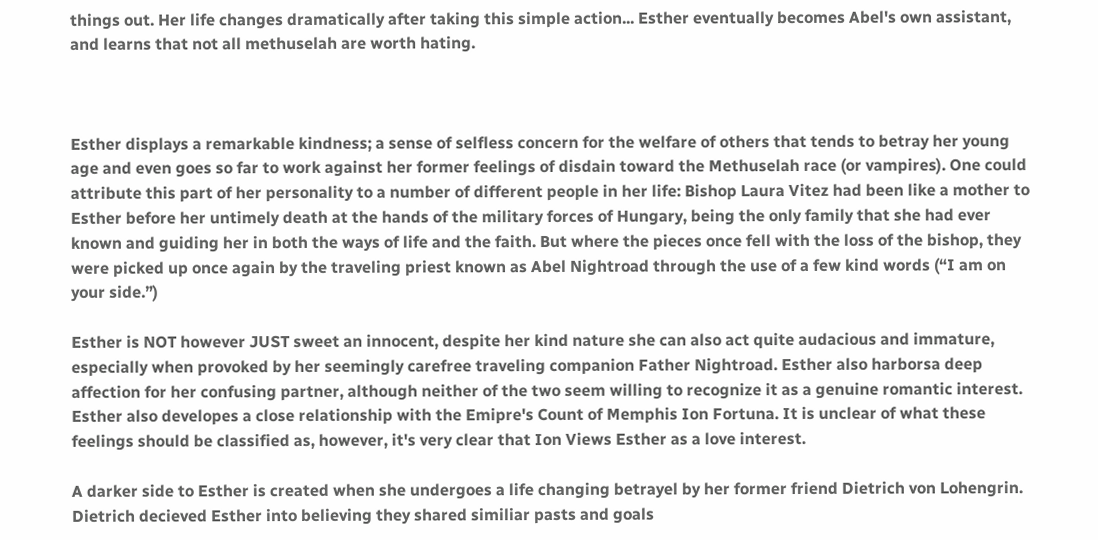things out. Her life changes dramatically after taking this simple action... Esther eventually becomes Abel's own assistant, and learns that not all methuselah are worth hating.



Esther displays a remarkable kindness; a sense of selfless concern for the welfare of others that tends to betray her young age and even goes so far to work against her former feelings of disdain toward the Methuselah race (or vampires). One could attribute this part of her personality to a number of different people in her life: Bishop Laura Vitez had been like a mother to Esther before her untimely death at the hands of the military forces of Hungary, being the only family that she had ever known and guiding her in both the ways of life and the faith. But where the pieces once fell with the loss of the bishop, they were picked up once again by the traveling priest known as Abel Nightroad through the use of a few kind words (“I am on your side.”)

Esther is NOT however JUST sweet an innocent, despite her kind nature she can also act quite audacious and immature, especially when provoked by her seemingly carefree traveling companion Father Nightroad. Esther also harborsa deep affection for her confusing partner, although neither of the two seem willing to recognize it as a genuine romantic interest. Esther also developes a close relationship with the Emipre's Count of Memphis Ion Fortuna. It is unclear of what these feelings should be classified as, however, it's very clear that Ion Views Esther as a love interest.

A darker side to Esther is created when she undergoes a life changing betrayel by her former friend Dietrich von Lohengrin. Dietrich decieved Esther into believing they shared similiar pasts and goals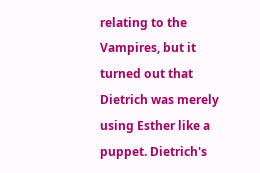relating to the Vampires, but it turned out that Dietrich was merely using Esther like a puppet. Dietrich's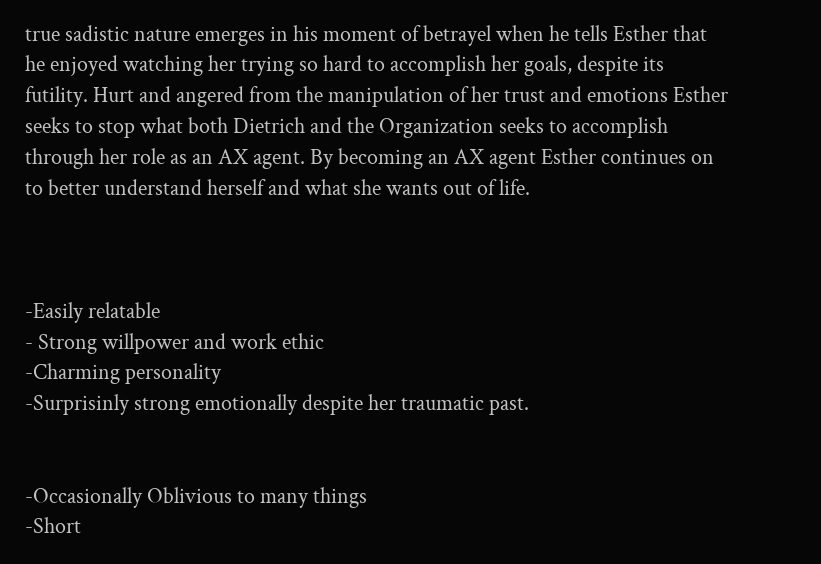true sadistic nature emerges in his moment of betrayel when he tells Esther that he enjoyed watching her trying so hard to accomplish her goals, despite its futility. Hurt and angered from the manipulation of her trust and emotions Esther seeks to stop what both Dietrich and the Organization seeks to accomplish through her role as an AX agent. By becoming an AX agent Esther continues on to better understand herself and what she wants out of life.



-Easily relatable
- Strong willpower and work ethic
-Charming personality
-Surprisinly strong emotionally despite her traumatic past.


-Occasionally Oblivious to many things
-Short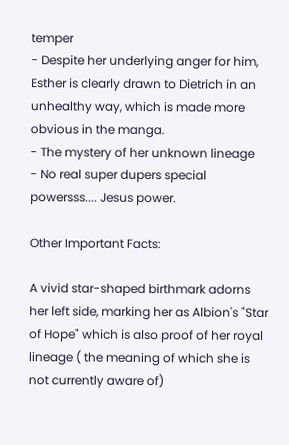temper
- Despite her underlying anger for him, Esther is clearly drawn to Dietrich in an unhealthy way, which is made more obvious in the manga.
- The mystery of her unknown lineage
- No real super dupers special powersss.... Jesus power.

Other Important Facts:

A vivid star-shaped birthmark adorns her left side, marking her as Albion's "Star of Hope" which is also proof of her royal lineage ( the meaning of which she is not currently aware of)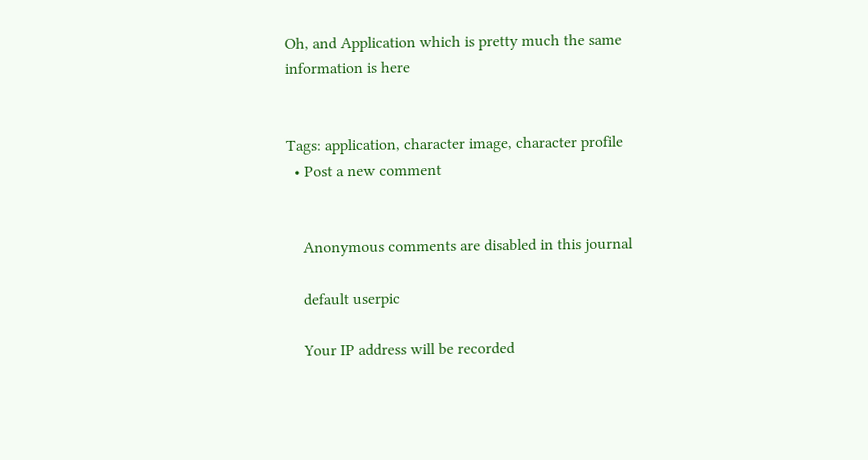Oh, and Application which is pretty much the same information is here


Tags: application, character image, character profile
  • Post a new comment


    Anonymous comments are disabled in this journal

    default userpic

    Your IP address will be recorded